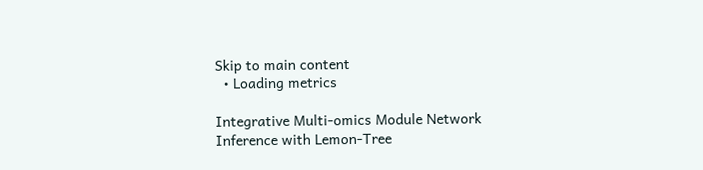Skip to main content
  • Loading metrics

Integrative Multi-omics Module Network Inference with Lemon-Tree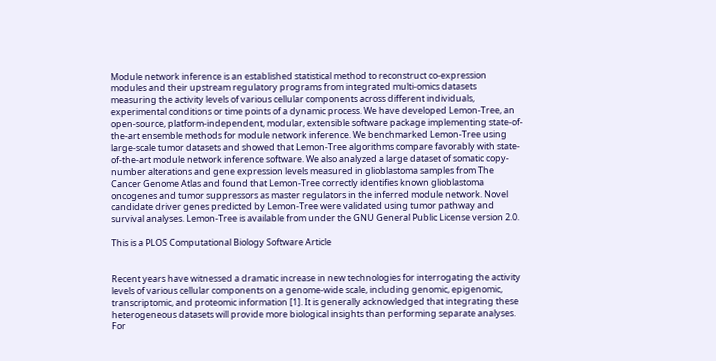Module network inference is an established statistical method to reconstruct co-expression modules and their upstream regulatory programs from integrated multi-omics datasets measuring the activity levels of various cellular components across different individuals, experimental conditions or time points of a dynamic process. We have developed Lemon-Tree, an open-source, platform-independent, modular, extensible software package implementing state-of-the-art ensemble methods for module network inference. We benchmarked Lemon-Tree using large-scale tumor datasets and showed that Lemon-Tree algorithms compare favorably with state-of-the-art module network inference software. We also analyzed a large dataset of somatic copy-number alterations and gene expression levels measured in glioblastoma samples from The Cancer Genome Atlas and found that Lemon-Tree correctly identifies known glioblastoma oncogenes and tumor suppressors as master regulators in the inferred module network. Novel candidate driver genes predicted by Lemon-Tree were validated using tumor pathway and survival analyses. Lemon-Tree is available from under the GNU General Public License version 2.0.

This is a PLOS Computational Biology Software Article


Recent years have witnessed a dramatic increase in new technologies for interrogating the activity levels of various cellular components on a genome-wide scale, including genomic, epigenomic, transcriptomic, and proteomic information [1]. It is generally acknowledged that integrating these heterogeneous datasets will provide more biological insights than performing separate analyses. For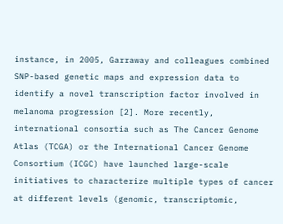instance, in 2005, Garraway and colleagues combined SNP-based genetic maps and expression data to identify a novel transcription factor involved in melanoma progression [2]. More recently, international consortia such as The Cancer Genome Atlas (TCGA) or the International Cancer Genome Consortium (ICGC) have launched large-scale initiatives to characterize multiple types of cancer at different levels (genomic, transcriptomic,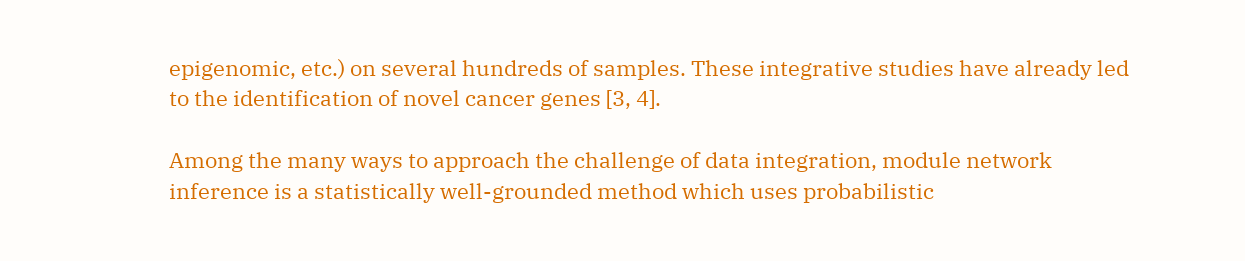epigenomic, etc.) on several hundreds of samples. These integrative studies have already led to the identification of novel cancer genes [3, 4].

Among the many ways to approach the challenge of data integration, module network inference is a statistically well-grounded method which uses probabilistic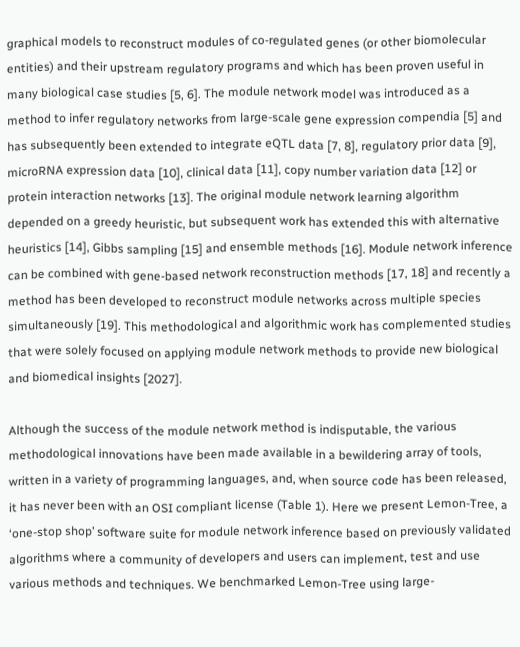graphical models to reconstruct modules of co-regulated genes (or other biomolecular entities) and their upstream regulatory programs and which has been proven useful in many biological case studies [5, 6]. The module network model was introduced as a method to infer regulatory networks from large-scale gene expression compendia [5] and has subsequently been extended to integrate eQTL data [7, 8], regulatory prior data [9], microRNA expression data [10], clinical data [11], copy number variation data [12] or protein interaction networks [13]. The original module network learning algorithm depended on a greedy heuristic, but subsequent work has extended this with alternative heuristics [14], Gibbs sampling [15] and ensemble methods [16]. Module network inference can be combined with gene-based network reconstruction methods [17, 18] and recently a method has been developed to reconstruct module networks across multiple species simultaneously [19]. This methodological and algorithmic work has complemented studies that were solely focused on applying module network methods to provide new biological and biomedical insights [2027].

Although the success of the module network method is indisputable, the various methodological innovations have been made available in a bewildering array of tools, written in a variety of programming languages, and, when source code has been released, it has never been with an OSI compliant license (Table 1). Here we present Lemon-Tree, a ‘one-stop shop’ software suite for module network inference based on previously validated algorithms where a community of developers and users can implement, test and use various methods and techniques. We benchmarked Lemon-Tree using large-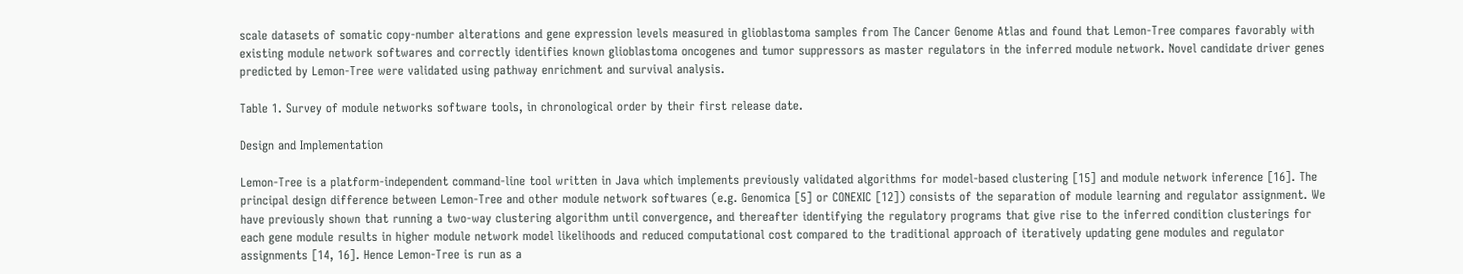scale datasets of somatic copy-number alterations and gene expression levels measured in glioblastoma samples from The Cancer Genome Atlas and found that Lemon-Tree compares favorably with existing module network softwares and correctly identifies known glioblastoma oncogenes and tumor suppressors as master regulators in the inferred module network. Novel candidate driver genes predicted by Lemon-Tree were validated using pathway enrichment and survival analysis.

Table 1. Survey of module networks software tools, in chronological order by their first release date.

Design and Implementation

Lemon-Tree is a platform-independent command-line tool written in Java which implements previously validated algorithms for model-based clustering [15] and module network inference [16]. The principal design difference between Lemon-Tree and other module network softwares (e.g. Genomica [5] or CONEXIC [12]) consists of the separation of module learning and regulator assignment. We have previously shown that running a two-way clustering algorithm until convergence, and thereafter identifying the regulatory programs that give rise to the inferred condition clusterings for each gene module results in higher module network model likelihoods and reduced computational cost compared to the traditional approach of iteratively updating gene modules and regulator assignments [14, 16]. Hence Lemon-Tree is run as a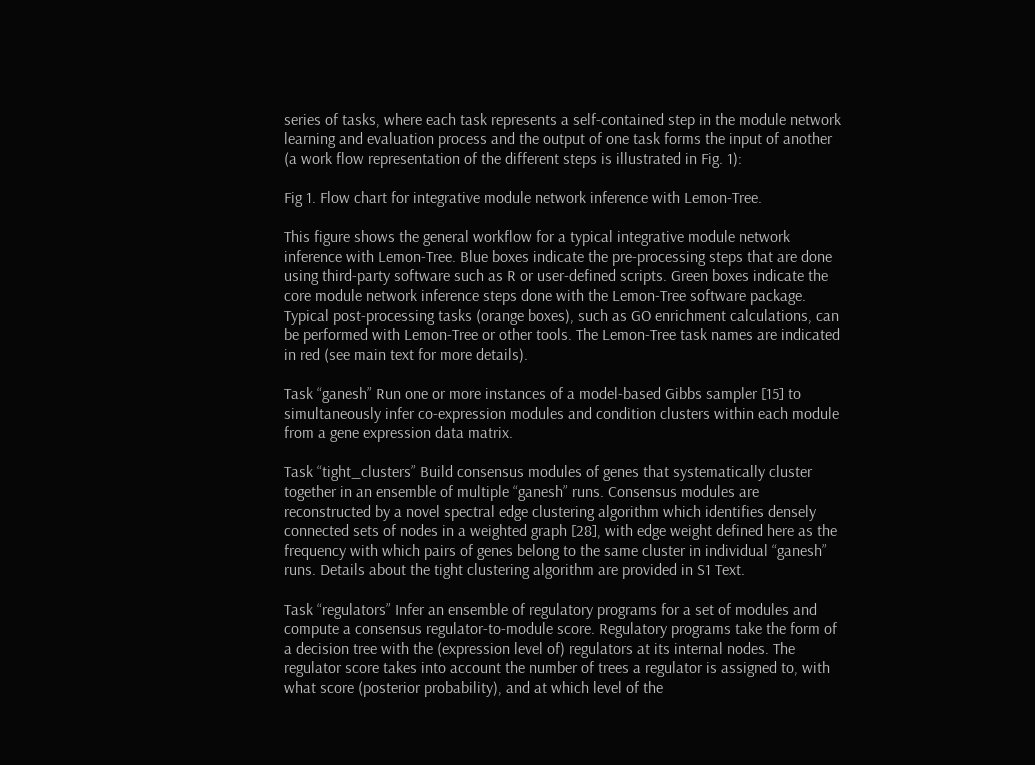series of tasks, where each task represents a self-contained step in the module network learning and evaluation process and the output of one task forms the input of another (a work flow representation of the different steps is illustrated in Fig. 1):

Fig 1. Flow chart for integrative module network inference with Lemon-Tree.

This figure shows the general workflow for a typical integrative module network inference with Lemon-Tree. Blue boxes indicate the pre-processing steps that are done using third-party software such as R or user-defined scripts. Green boxes indicate the core module network inference steps done with the Lemon-Tree software package. Typical post-processing tasks (orange boxes), such as GO enrichment calculations, can be performed with Lemon-Tree or other tools. The Lemon-Tree task names are indicated in red (see main text for more details).

Task “ganesh” Run one or more instances of a model-based Gibbs sampler [15] to simultaneously infer co-expression modules and condition clusters within each module from a gene expression data matrix.

Task “tight_clusters” Build consensus modules of genes that systematically cluster together in an ensemble of multiple “ganesh” runs. Consensus modules are reconstructed by a novel spectral edge clustering algorithm which identifies densely connected sets of nodes in a weighted graph [28], with edge weight defined here as the frequency with which pairs of genes belong to the same cluster in individual “ganesh” runs. Details about the tight clustering algorithm are provided in S1 Text.

Task “regulators” Infer an ensemble of regulatory programs for a set of modules and compute a consensus regulator-to-module score. Regulatory programs take the form of a decision tree with the (expression level of) regulators at its internal nodes. The regulator score takes into account the number of trees a regulator is assigned to, with what score (posterior probability), and at which level of the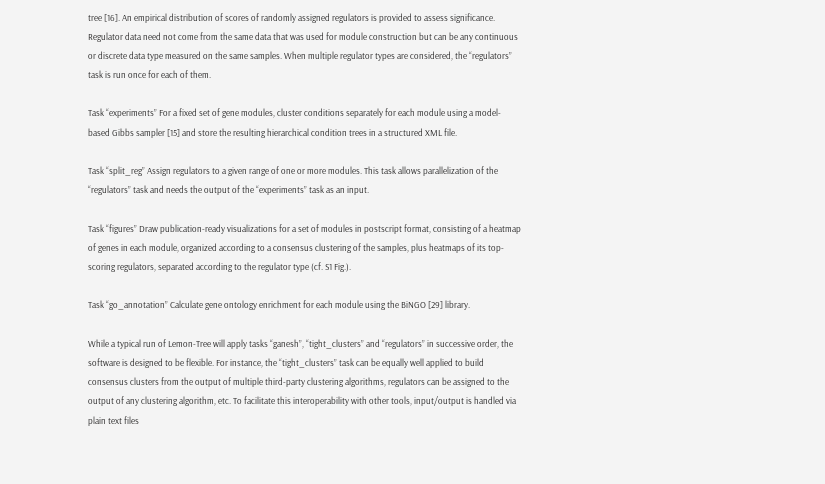tree [16]. An empirical distribution of scores of randomly assigned regulators is provided to assess significance. Regulator data need not come from the same data that was used for module construction but can be any continuous or discrete data type measured on the same samples. When multiple regulator types are considered, the “regulators” task is run once for each of them.

Task “experiments” For a fixed set of gene modules, cluster conditions separately for each module using a model-based Gibbs sampler [15] and store the resulting hierarchical condition trees in a structured XML file.

Task “split_reg” Assign regulators to a given range of one or more modules. This task allows parallelization of the “regulators” task and needs the output of the “experiments” task as an input.

Task “figures” Draw publication-ready visualizations for a set of modules in postscript format, consisting of a heatmap of genes in each module, organized according to a consensus clustering of the samples, plus heatmaps of its top-scoring regulators, separated according to the regulator type (cf. S1 Fig.).

Task “go_annotation” Calculate gene ontology enrichment for each module using the BiNGO [29] library.

While a typical run of Lemon-Tree will apply tasks “ganesh”, “tight_clusters” and “regulators” in successive order, the software is designed to be flexible. For instance, the “tight_clusters” task can be equally well applied to build consensus clusters from the output of multiple third-party clustering algorithms, regulators can be assigned to the output of any clustering algorithm, etc. To facilitate this interoperability with other tools, input/output is handled via plain text files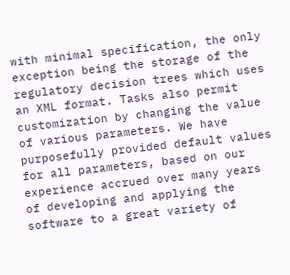with minimal specification, the only exception being the storage of the regulatory decision trees which uses an XML format. Tasks also permit customization by changing the value of various parameters. We have purposefully provided default values for all parameters, based on our experience accrued over many years of developing and applying the software to a great variety of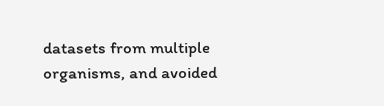datasets from multiple organisms, and avoided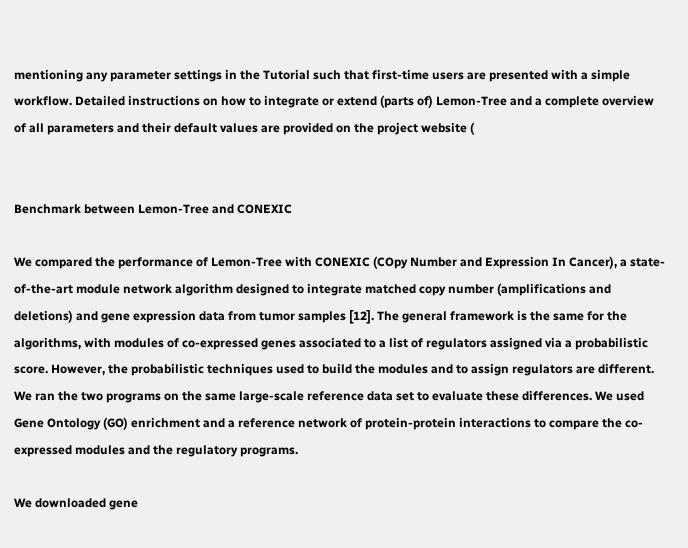mentioning any parameter settings in the Tutorial such that first-time users are presented with a simple workflow. Detailed instructions on how to integrate or extend (parts of) Lemon-Tree and a complete overview of all parameters and their default values are provided on the project website (


Benchmark between Lemon-Tree and CONEXIC

We compared the performance of Lemon-Tree with CONEXIC (COpy Number and Expression In Cancer), a state-of-the-art module network algorithm designed to integrate matched copy number (amplifications and deletions) and gene expression data from tumor samples [12]. The general framework is the same for the algorithms, with modules of co-expressed genes associated to a list of regulators assigned via a probabilistic score. However, the probabilistic techniques used to build the modules and to assign regulators are different. We ran the two programs on the same large-scale reference data set to evaluate these differences. We used Gene Ontology (GO) enrichment and a reference network of protein-protein interactions to compare the co-expressed modules and the regulatory programs.

We downloaded gene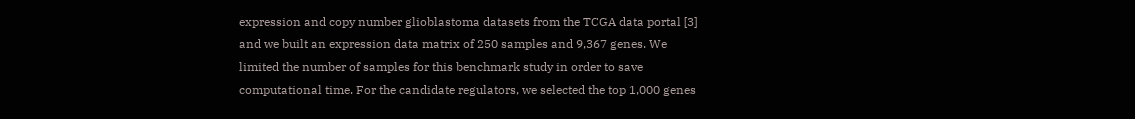expression and copy number glioblastoma datasets from the TCGA data portal [3] and we built an expression data matrix of 250 samples and 9,367 genes. We limited the number of samples for this benchmark study in order to save computational time. For the candidate regulators, we selected the top 1,000 genes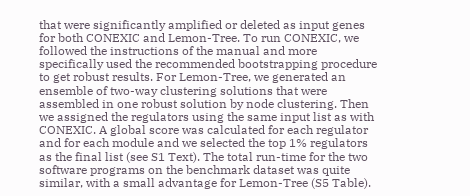that were significantly amplified or deleted as input genes for both CONEXIC and Lemon-Tree. To run CONEXIC, we followed the instructions of the manual and more specifically used the recommended bootstrapping procedure to get robust results. For Lemon-Tree, we generated an ensemble of two-way clustering solutions that were assembled in one robust solution by node clustering. Then we assigned the regulators using the same input list as with CONEXIC. A global score was calculated for each regulator and for each module and we selected the top 1% regulators as the final list (see S1 Text). The total run-time for the two software programs on the benchmark dataset was quite similar, with a small advantage for Lemon-Tree (S5 Table).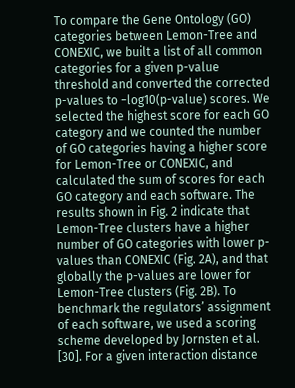To compare the Gene Ontology (GO) categories between Lemon-Tree and CONEXIC, we built a list of all common categories for a given p-value threshold and converted the corrected p-values to −log10(p-value) scores. We selected the highest score for each GO category and we counted the number of GO categories having a higher score for Lemon-Tree or CONEXIC, and calculated the sum of scores for each GO category and each software. The results shown in Fig. 2 indicate that Lemon-Tree clusters have a higher number of GO categories with lower p-values than CONEXIC (Fig. 2A), and that globally the p-values are lower for Lemon-Tree clusters (Fig. 2B). To benchmark the regulators’ assignment of each software, we used a scoring scheme developed by Jornsten et al. [30]. For a given interaction distance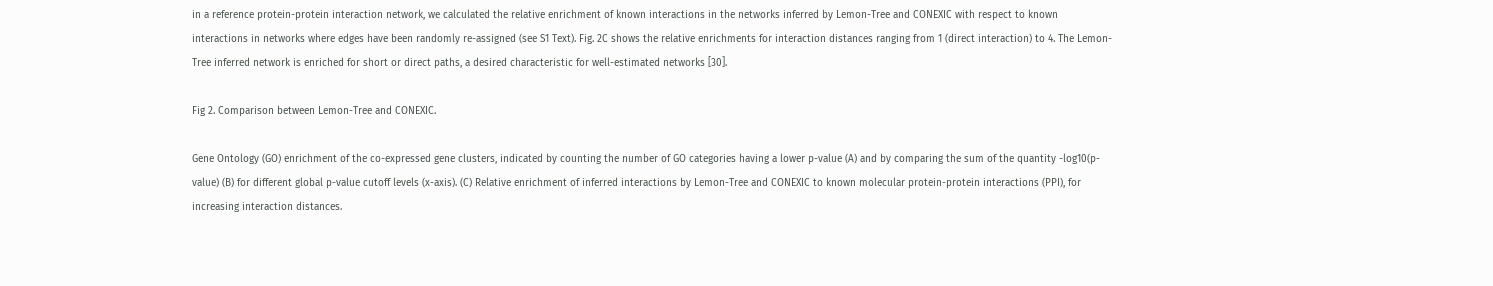in a reference protein-protein interaction network, we calculated the relative enrichment of known interactions in the networks inferred by Lemon-Tree and CONEXIC with respect to known interactions in networks where edges have been randomly re-assigned (see S1 Text). Fig. 2C shows the relative enrichments for interaction distances ranging from 1 (direct interaction) to 4. The Lemon-Tree inferred network is enriched for short or direct paths, a desired characteristic for well-estimated networks [30].

Fig 2. Comparison between Lemon-Tree and CONEXIC.

Gene Ontology (GO) enrichment of the co-expressed gene clusters, indicated by counting the number of GO categories having a lower p-value (A) and by comparing the sum of the quantity -log10(p-value) (B) for different global p-value cutoff levels (x-axis). (C) Relative enrichment of inferred interactions by Lemon-Tree and CONEXIC to known molecular protein-protein interactions (PPI), for increasing interaction distances.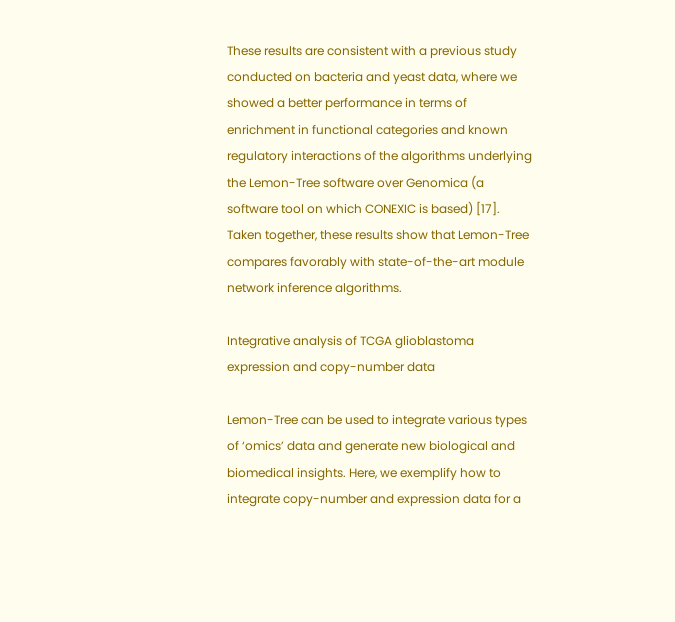These results are consistent with a previous study conducted on bacteria and yeast data, where we showed a better performance in terms of enrichment in functional categories and known regulatory interactions of the algorithms underlying the Lemon-Tree software over Genomica (a software tool on which CONEXIC is based) [17]. Taken together, these results show that Lemon-Tree compares favorably with state-of-the-art module network inference algorithms.

Integrative analysis of TCGA glioblastoma expression and copy-number data

Lemon-Tree can be used to integrate various types of ‘omics’ data and generate new biological and biomedical insights. Here, we exemplify how to integrate copy-number and expression data for a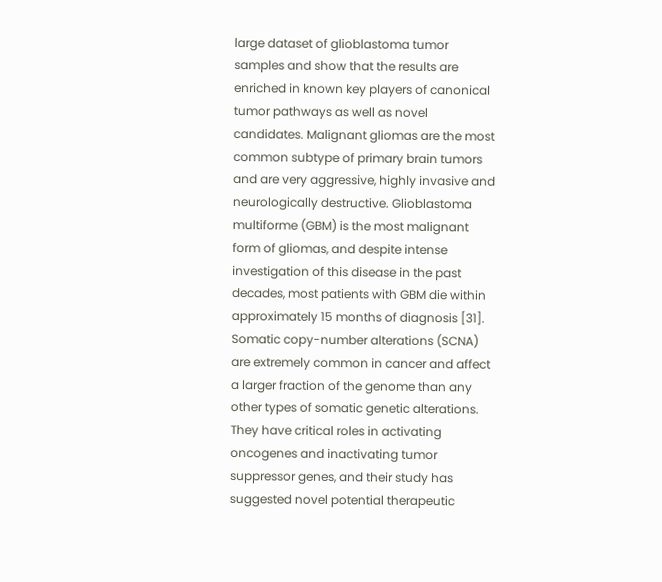large dataset of glioblastoma tumor samples and show that the results are enriched in known key players of canonical tumor pathways as well as novel candidates. Malignant gliomas are the most common subtype of primary brain tumors and are very aggressive, highly invasive and neurologically destructive. Glioblastoma multiforme (GBM) is the most malignant form of gliomas, and despite intense investigation of this disease in the past decades, most patients with GBM die within approximately 15 months of diagnosis [31]. Somatic copy-number alterations (SCNA) are extremely common in cancer and affect a larger fraction of the genome than any other types of somatic genetic alterations. They have critical roles in activating oncogenes and inactivating tumor suppressor genes, and their study has suggested novel potential therapeutic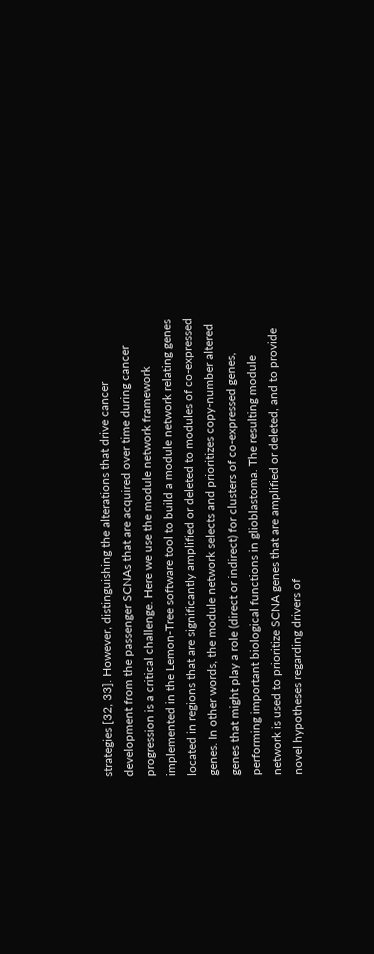strategies [32, 33]. However, distinguishing the alterations that drive cancer development from the passenger SCNAs that are acquired over time during cancer progression is a critical challenge. Here we use the module network framework implemented in the Lemon-Tree software tool to build a module network relating genes located in regions that are significantly amplified or deleted to modules of co-expressed genes. In other words, the module network selects and prioritizes copy-number altered genes that might play a role (direct or indirect) for clusters of co-expressed genes, performing important biological functions in glioblastoma. The resulting module network is used to prioritize SCNA genes that are amplified or deleted, and to provide novel hypotheses regarding drivers of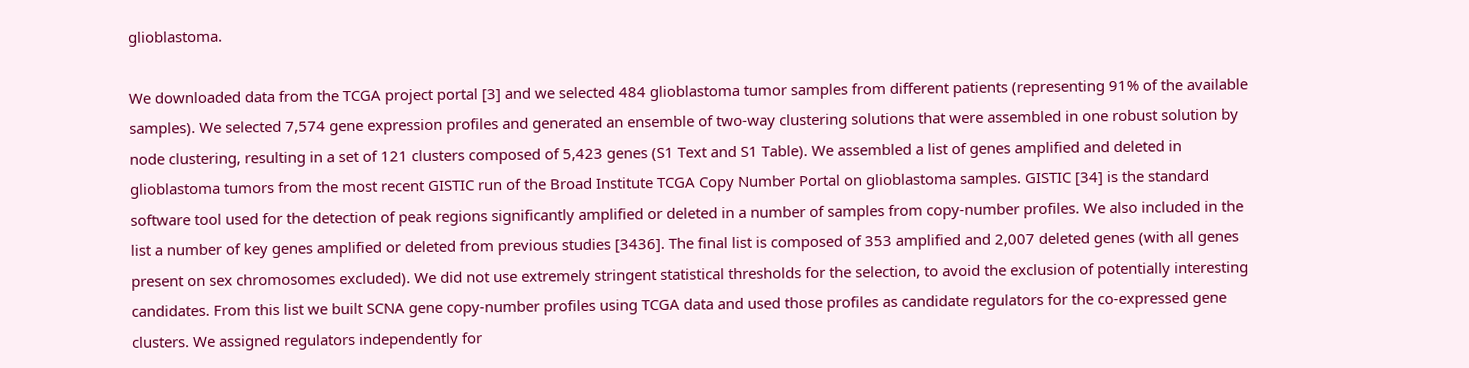glioblastoma.

We downloaded data from the TCGA project portal [3] and we selected 484 glioblastoma tumor samples from different patients (representing 91% of the available samples). We selected 7,574 gene expression profiles and generated an ensemble of two-way clustering solutions that were assembled in one robust solution by node clustering, resulting in a set of 121 clusters composed of 5,423 genes (S1 Text and S1 Table). We assembled a list of genes amplified and deleted in glioblastoma tumors from the most recent GISTIC run of the Broad Institute TCGA Copy Number Portal on glioblastoma samples. GISTIC [34] is the standard software tool used for the detection of peak regions significantly amplified or deleted in a number of samples from copy-number profiles. We also included in the list a number of key genes amplified or deleted from previous studies [3436]. The final list is composed of 353 amplified and 2,007 deleted genes (with all genes present on sex chromosomes excluded). We did not use extremely stringent statistical thresholds for the selection, to avoid the exclusion of potentially interesting candidates. From this list we built SCNA gene copy-number profiles using TCGA data and used those profiles as candidate regulators for the co-expressed gene clusters. We assigned regulators independently for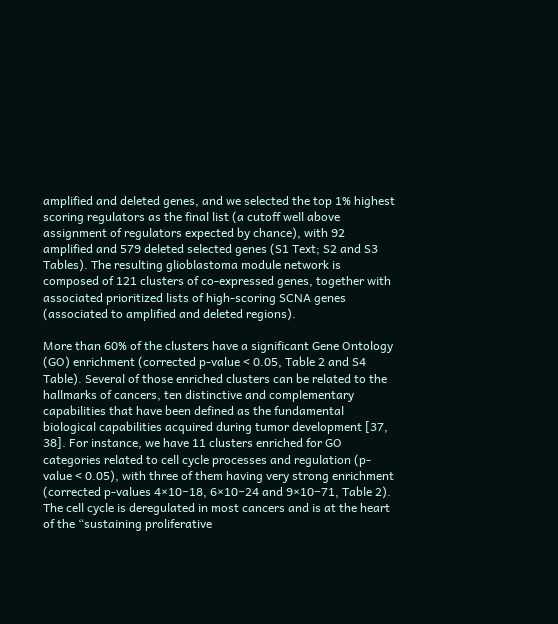amplified and deleted genes, and we selected the top 1% highest scoring regulators as the final list (a cutoff well above assignment of regulators expected by chance), with 92 amplified and 579 deleted selected genes (S1 Text; S2 and S3 Tables). The resulting glioblastoma module network is composed of 121 clusters of co-expressed genes, together with associated prioritized lists of high-scoring SCNA genes (associated to amplified and deleted regions).

More than 60% of the clusters have a significant Gene Ontology (GO) enrichment (corrected p-value < 0.05, Table 2 and S4 Table). Several of those enriched clusters can be related to the hallmarks of cancers, ten distinctive and complementary capabilities that have been defined as the fundamental biological capabilities acquired during tumor development [37, 38]. For instance, we have 11 clusters enriched for GO categories related to cell cycle processes and regulation (p-value < 0.05), with three of them having very strong enrichment (corrected p-values 4×10−18, 6×10−24 and 9×10−71, Table 2). The cell cycle is deregulated in most cancers and is at the heart of the “sustaining proliferative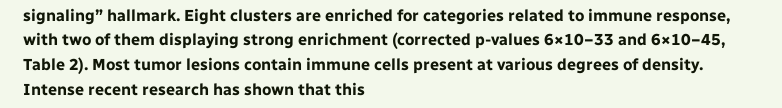signaling” hallmark. Eight clusters are enriched for categories related to immune response, with two of them displaying strong enrichment (corrected p-values 6×10−33 and 6×10−45, Table 2). Most tumor lesions contain immune cells present at various degrees of density. Intense recent research has shown that this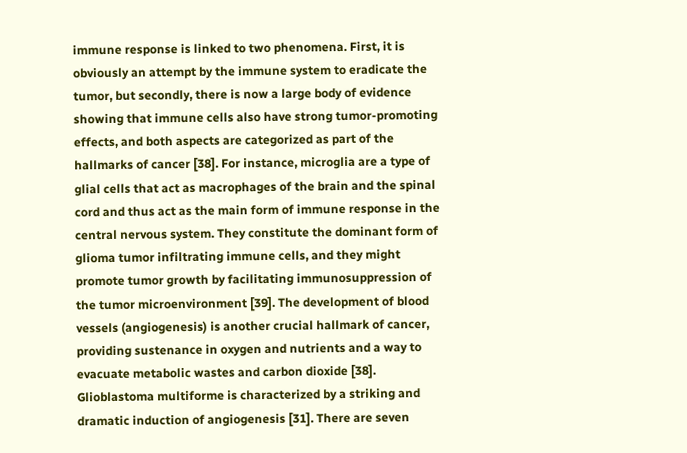immune response is linked to two phenomena. First, it is obviously an attempt by the immune system to eradicate the tumor, but secondly, there is now a large body of evidence showing that immune cells also have strong tumor-promoting effects, and both aspects are categorized as part of the hallmarks of cancer [38]. For instance, microglia are a type of glial cells that act as macrophages of the brain and the spinal cord and thus act as the main form of immune response in the central nervous system. They constitute the dominant form of glioma tumor infiltrating immune cells, and they might promote tumor growth by facilitating immunosuppression of the tumor microenvironment [39]. The development of blood vessels (angiogenesis) is another crucial hallmark of cancer, providing sustenance in oxygen and nutrients and a way to evacuate metabolic wastes and carbon dioxide [38]. Glioblastoma multiforme is characterized by a striking and dramatic induction of angiogenesis [31]. There are seven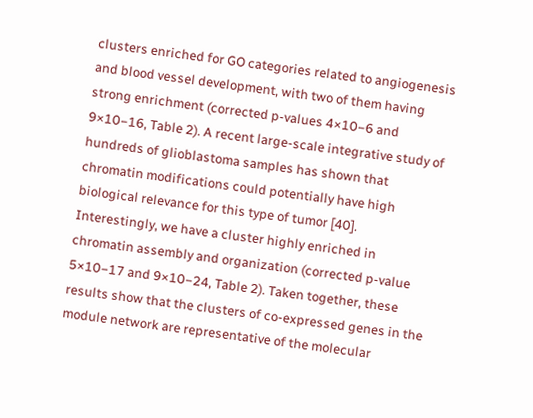clusters enriched for GO categories related to angiogenesis and blood vessel development, with two of them having strong enrichment (corrected p-values 4×10−6 and 9×10−16, Table 2). A recent large-scale integrative study of hundreds of glioblastoma samples has shown that chromatin modifications could potentially have high biological relevance for this type of tumor [40]. Interestingly, we have a cluster highly enriched in chromatin assembly and organization (corrected p-value 5×10−17 and 9×10−24, Table 2). Taken together, these results show that the clusters of co-expressed genes in the module network are representative of the molecular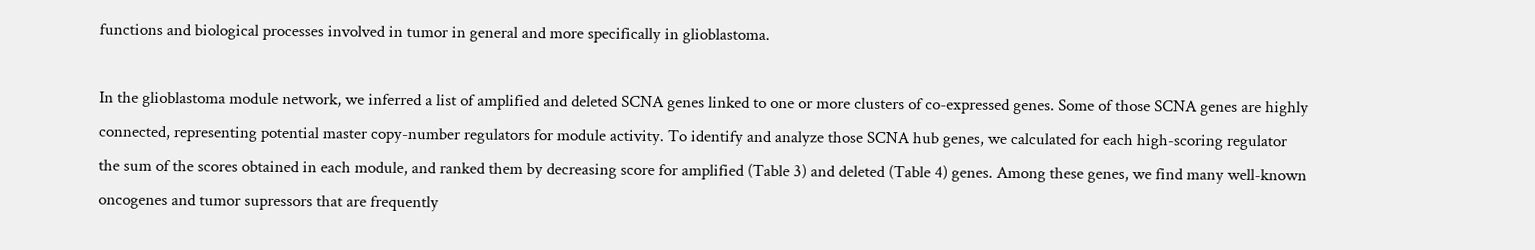functions and biological processes involved in tumor in general and more specifically in glioblastoma.

In the glioblastoma module network, we inferred a list of amplified and deleted SCNA genes linked to one or more clusters of co-expressed genes. Some of those SCNA genes are highly connected, representing potential master copy-number regulators for module activity. To identify and analyze those SCNA hub genes, we calculated for each high-scoring regulator the sum of the scores obtained in each module, and ranked them by decreasing score for amplified (Table 3) and deleted (Table 4) genes. Among these genes, we find many well-known oncogenes and tumor supressors that are frequently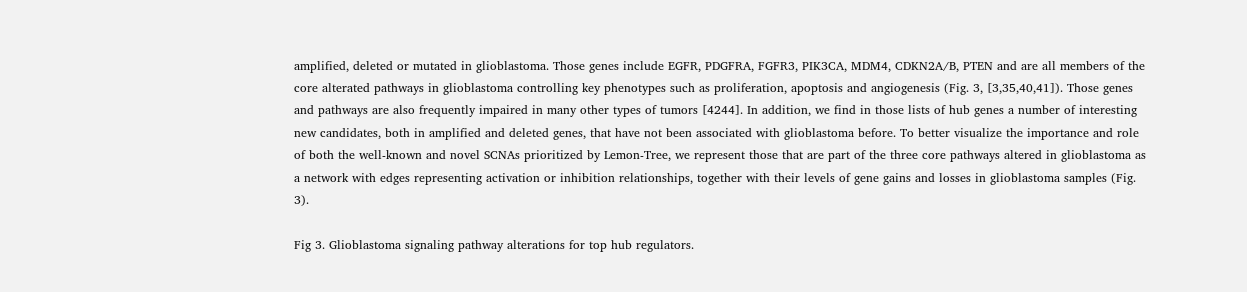amplified, deleted or mutated in glioblastoma. Those genes include EGFR, PDGFRA, FGFR3, PIK3CA, MDM4, CDKN2A/B, PTEN and are all members of the core alterated pathways in glioblastoma controlling key phenotypes such as proliferation, apoptosis and angiogenesis (Fig. 3, [3,35,40,41]). Those genes and pathways are also frequently impaired in many other types of tumors [4244]. In addition, we find in those lists of hub genes a number of interesting new candidates, both in amplified and deleted genes, that have not been associated with glioblastoma before. To better visualize the importance and role of both the well-known and novel SCNAs prioritized by Lemon-Tree, we represent those that are part of the three core pathways altered in glioblastoma as a network with edges representing activation or inhibition relationships, together with their levels of gene gains and losses in glioblastoma samples (Fig. 3).

Fig 3. Glioblastoma signaling pathway alterations for top hub regulators.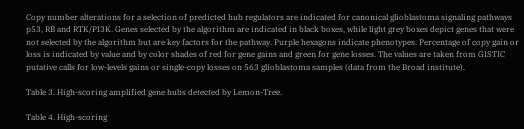Copy number alterations for a selection of predicted hub regulators are indicated for canonical glioblastoma signaling pathways p53, RB and RTK/PI3K. Genes selected by the algorithm are indicated in black boxes, while light grey boxes depict genes that were not selected by the algorithm but are key factors for the pathway. Purple hexagons indicate phenotypes. Percentage of copy gain or loss is indicated by value and by color shades of red for gene gains and green for gene losses. The values are taken from GISTIC putative calls for low-levels gains or single-copy losses on 563 glioblastoma samples (data from the Broad institute).

Table 3. High-scoring amplified gene hubs detected by Lemon-Tree.

Table 4. High-scoring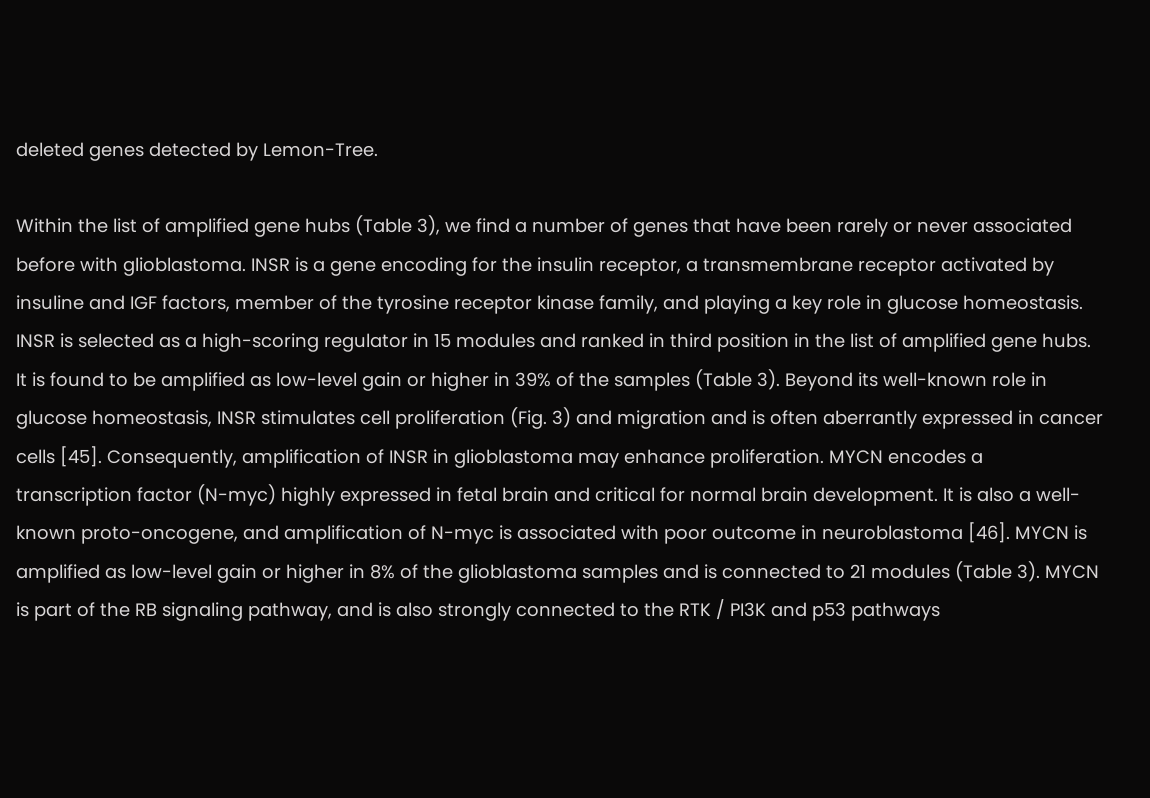deleted genes detected by Lemon-Tree.

Within the list of amplified gene hubs (Table 3), we find a number of genes that have been rarely or never associated before with glioblastoma. INSR is a gene encoding for the insulin receptor, a transmembrane receptor activated by insuline and IGF factors, member of the tyrosine receptor kinase family, and playing a key role in glucose homeostasis. INSR is selected as a high-scoring regulator in 15 modules and ranked in third position in the list of amplified gene hubs. It is found to be amplified as low-level gain or higher in 39% of the samples (Table 3). Beyond its well-known role in glucose homeostasis, INSR stimulates cell proliferation (Fig. 3) and migration and is often aberrantly expressed in cancer cells [45]. Consequently, amplification of INSR in glioblastoma may enhance proliferation. MYCN encodes a transcription factor (N-myc) highly expressed in fetal brain and critical for normal brain development. It is also a well-known proto-oncogene, and amplification of N-myc is associated with poor outcome in neuroblastoma [46]. MYCN is amplified as low-level gain or higher in 8% of the glioblastoma samples and is connected to 21 modules (Table 3). MYCN is part of the RB signaling pathway, and is also strongly connected to the RTK / PI3K and p53 pathways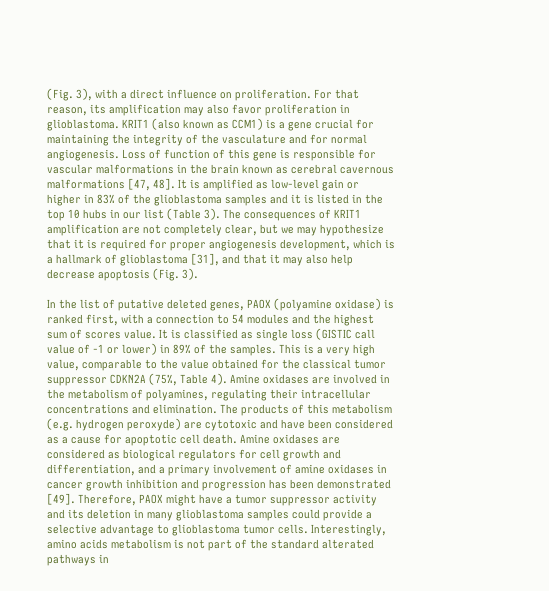(Fig. 3), with a direct influence on proliferation. For that reason, its amplification may also favor proliferation in glioblastoma. KRIT1 (also known as CCM1) is a gene crucial for maintaining the integrity of the vasculature and for normal angiogenesis. Loss of function of this gene is responsible for vascular malformations in the brain known as cerebral cavernous malformations [47, 48]. It is amplified as low-level gain or higher in 83% of the glioblastoma samples and it is listed in the top 10 hubs in our list (Table 3). The consequences of KRIT1 amplification are not completely clear, but we may hypothesize that it is required for proper angiogenesis development, which is a hallmark of glioblastoma [31], and that it may also help decrease apoptosis (Fig. 3).

In the list of putative deleted genes, PAOX (polyamine oxidase) is ranked first, with a connection to 54 modules and the highest sum of scores value. It is classified as single loss (GISTIC call value of -1 or lower) in 89% of the samples. This is a very high value, comparable to the value obtained for the classical tumor suppressor CDKN2A (75%, Table 4). Amine oxidases are involved in the metabolism of polyamines, regulating their intracellular concentrations and elimination. The products of this metabolism (e.g. hydrogen peroxyde) are cytotoxic and have been considered as a cause for apoptotic cell death. Amine oxidases are considered as biological regulators for cell growth and differentiation, and a primary involvement of amine oxidases in cancer growth inhibition and progression has been demonstrated [49]. Therefore, PAOX might have a tumor suppressor activity and its deletion in many glioblastoma samples could provide a selective advantage to glioblastoma tumor cells. Interestingly, amino acids metabolism is not part of the standard alterated pathways in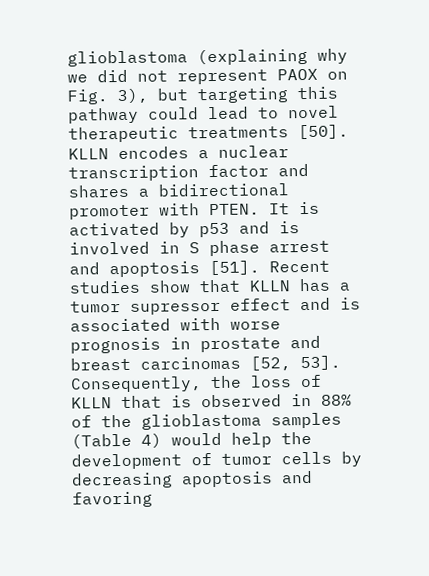glioblastoma (explaining why we did not represent PAOX on Fig. 3), but targeting this pathway could lead to novel therapeutic treatments [50]. KLLN encodes a nuclear transcription factor and shares a bidirectional promoter with PTEN. It is activated by p53 and is involved in S phase arrest and apoptosis [51]. Recent studies show that KLLN has a tumor supressor effect and is associated with worse prognosis in prostate and breast carcinomas [52, 53]. Consequently, the loss of KLLN that is observed in 88% of the glioblastoma samples (Table 4) would help the development of tumor cells by decreasing apoptosis and favoring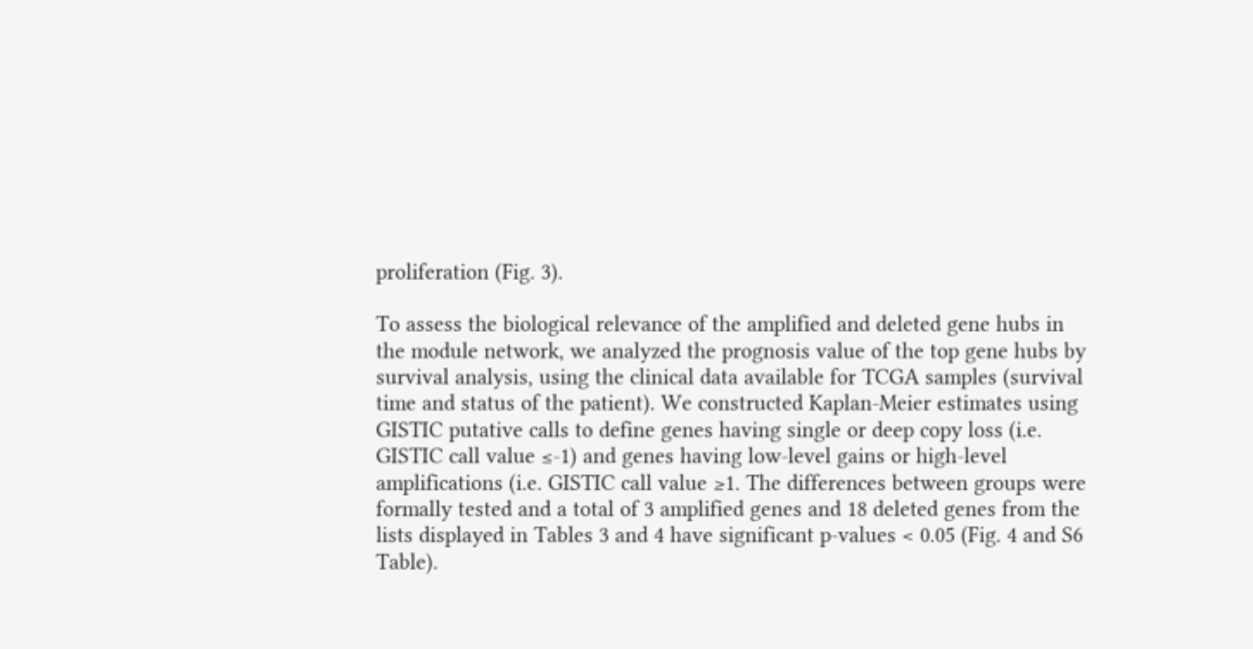proliferation (Fig. 3).

To assess the biological relevance of the amplified and deleted gene hubs in the module network, we analyzed the prognosis value of the top gene hubs by survival analysis, using the clinical data available for TCGA samples (survival time and status of the patient). We constructed Kaplan-Meier estimates using GISTIC putative calls to define genes having single or deep copy loss (i.e. GISTIC call value ≤-1) and genes having low-level gains or high-level amplifications (i.e. GISTIC call value ≥1. The differences between groups were formally tested and a total of 3 amplified genes and 18 deleted genes from the lists displayed in Tables 3 and 4 have significant p-values < 0.05 (Fig. 4 and S6 Table).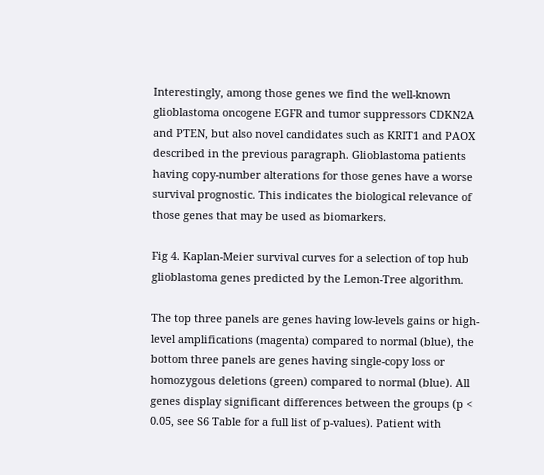Interestingly, among those genes we find the well-known glioblastoma oncogene EGFR and tumor suppressors CDKN2A and PTEN, but also novel candidates such as KRIT1 and PAOX described in the previous paragraph. Glioblastoma patients having copy-number alterations for those genes have a worse survival prognostic. This indicates the biological relevance of those genes that may be used as biomarkers.

Fig 4. Kaplan-Meier survival curves for a selection of top hub glioblastoma genes predicted by the Lemon-Tree algorithm.

The top three panels are genes having low-levels gains or high-level amplifications (magenta) compared to normal (blue), the bottom three panels are genes having single-copy loss or homozygous deletions (green) compared to normal (blue). All genes display significant differences between the groups (p < 0.05, see S6 Table for a full list of p-values). Patient with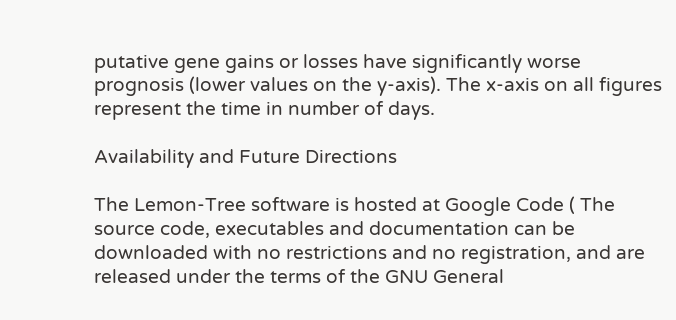putative gene gains or losses have significantly worse prognosis (lower values on the y-axis). The x-axis on all figures represent the time in number of days.

Availability and Future Directions

The Lemon-Tree software is hosted at Google Code ( The source code, executables and documentation can be downloaded with no restrictions and no registration, and are released under the terms of the GNU General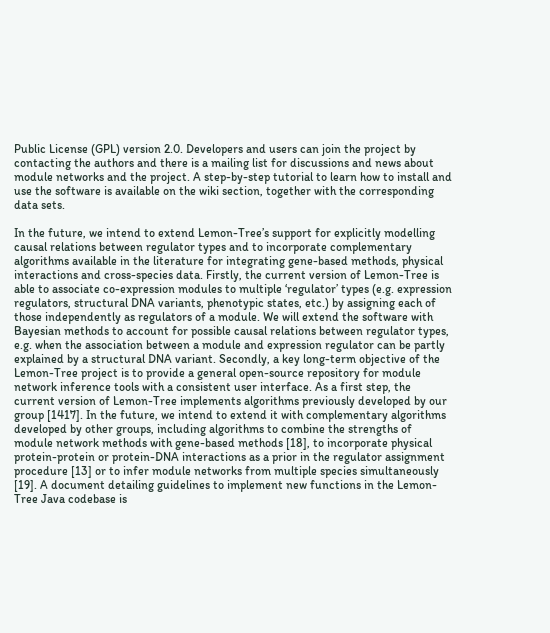Public License (GPL) version 2.0. Developers and users can join the project by contacting the authors and there is a mailing list for discussions and news about module networks and the project. A step-by-step tutorial to learn how to install and use the software is available on the wiki section, together with the corresponding data sets.

In the future, we intend to extend Lemon-Tree’s support for explicitly modelling causal relations between regulator types and to incorporate complementary algorithms available in the literature for integrating gene-based methods, physical interactions and cross-species data. Firstly, the current version of Lemon-Tree is able to associate co-expression modules to multiple ‘regulator’ types (e.g. expression regulators, structural DNA variants, phenotypic states, etc.) by assigning each of those independently as regulators of a module. We will extend the software with Bayesian methods to account for possible causal relations between regulator types, e.g. when the association between a module and expression regulator can be partly explained by a structural DNA variant. Secondly, a key long-term objective of the Lemon-Tree project is to provide a general open-source repository for module network inference tools with a consistent user interface. As a first step, the current version of Lemon-Tree implements algorithms previously developed by our group [1417]. In the future, we intend to extend it with complementary algorithms developed by other groups, including algorithms to combine the strengths of module network methods with gene-based methods [18], to incorporate physical protein-protein or protein-DNA interactions as a prior in the regulator assignment procedure [13] or to infer module networks from multiple species simultaneously [19]. A document detailing guidelines to implement new functions in the Lemon-Tree Java codebase is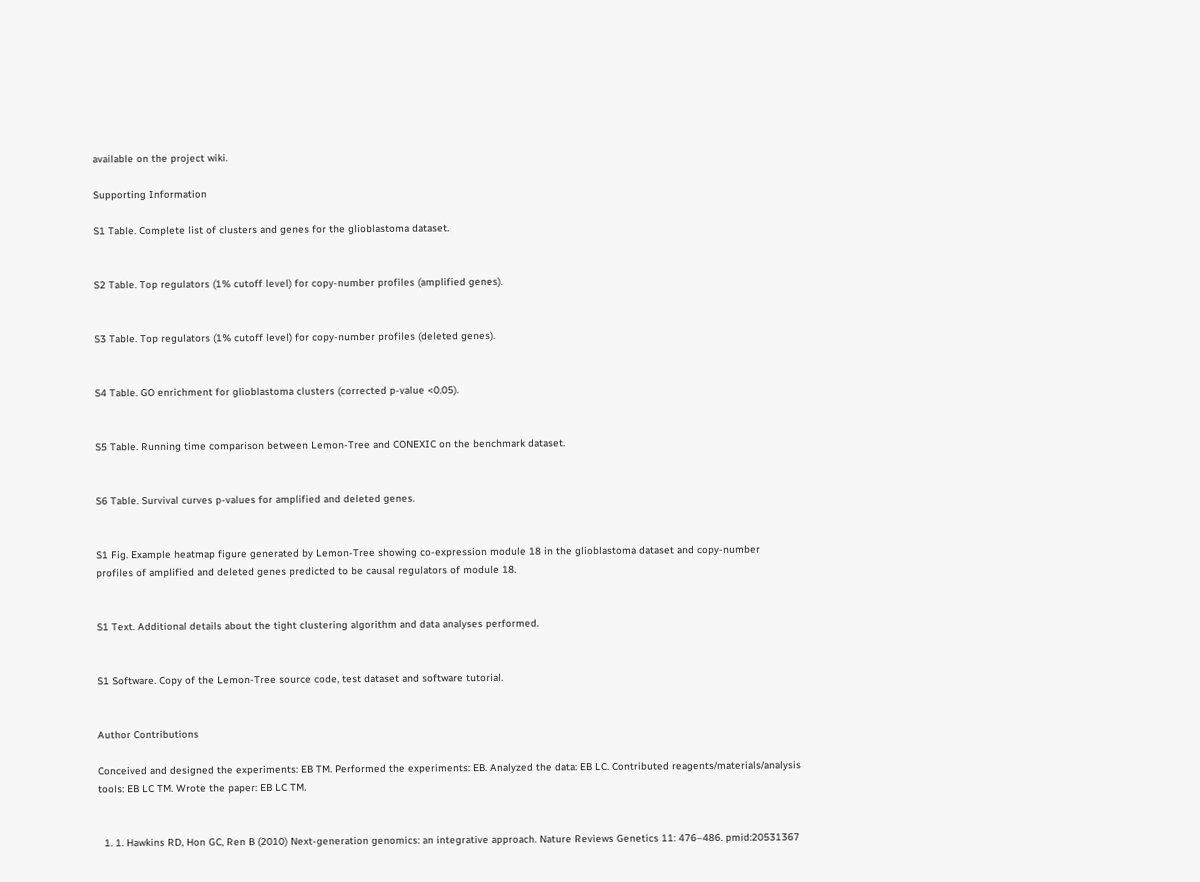available on the project wiki.

Supporting Information

S1 Table. Complete list of clusters and genes for the glioblastoma dataset.


S2 Table. Top regulators (1% cutoff level) for copy-number profiles (amplified genes).


S3 Table. Top regulators (1% cutoff level) for copy-number profiles (deleted genes).


S4 Table. GO enrichment for glioblastoma clusters (corrected p-value <0.05).


S5 Table. Running time comparison between Lemon-Tree and CONEXIC on the benchmark dataset.


S6 Table. Survival curves p-values for amplified and deleted genes.


S1 Fig. Example heatmap figure generated by Lemon-Tree showing co-expression module 18 in the glioblastoma dataset and copy-number profiles of amplified and deleted genes predicted to be causal regulators of module 18.


S1 Text. Additional details about the tight clustering algorithm and data analyses performed.


S1 Software. Copy of the Lemon-Tree source code, test dataset and software tutorial.


Author Contributions

Conceived and designed the experiments: EB TM. Performed the experiments: EB. Analyzed the data: EB LC. Contributed reagents/materials/analysis tools: EB LC TM. Wrote the paper: EB LC TM.


  1. 1. Hawkins RD, Hon GC, Ren B (2010) Next-generation genomics: an integrative approach. Nature Reviews Genetics 11: 476–486. pmid:20531367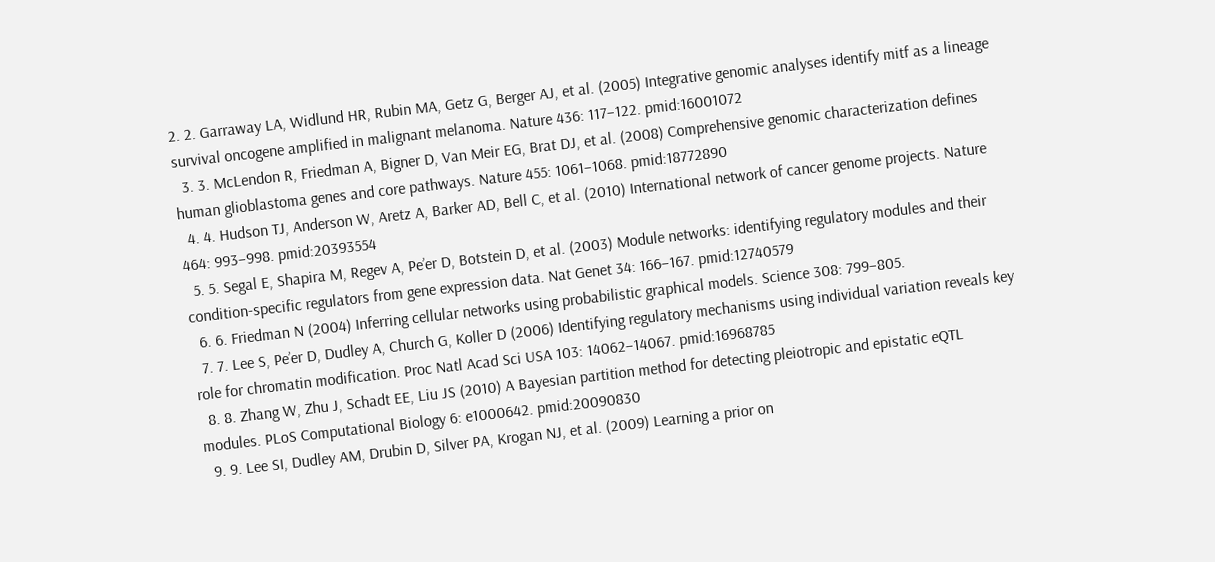2. 2. Garraway LA, Widlund HR, Rubin MA, Getz G, Berger AJ, et al. (2005) Integrative genomic analyses identify mitf as a lineage survival oncogene amplified in malignant melanoma. Nature 436: 117–122. pmid:16001072
  3. 3. McLendon R, Friedman A, Bigner D, Van Meir EG, Brat DJ, et al. (2008) Comprehensive genomic characterization defines human glioblastoma genes and core pathways. Nature 455: 1061–1068. pmid:18772890
  4. 4. Hudson TJ, Anderson W, Aretz A, Barker AD, Bell C, et al. (2010) International network of cancer genome projects. Nature 464: 993–998. pmid:20393554
  5. 5. Segal E, Shapira M, Regev A, Pe’er D, Botstein D, et al. (2003) Module networks: identifying regulatory modules and their condition-specific regulators from gene expression data. Nat Genet 34: 166–167. pmid:12740579
  6. 6. Friedman N (2004) Inferring cellular networks using probabilistic graphical models. Science 308: 799–805.
  7. 7. Lee S, Pe’er D, Dudley A, Church G, Koller D (2006) Identifying regulatory mechanisms using individual variation reveals key role for chromatin modification. Proc Natl Acad Sci USA 103: 14062–14067. pmid:16968785
  8. 8. Zhang W, Zhu J, Schadt EE, Liu JS (2010) A Bayesian partition method for detecting pleiotropic and epistatic eQTL modules. PLoS Computational Biology 6: e1000642. pmid:20090830
  9. 9. Lee SI, Dudley AM, Drubin D, Silver PA, Krogan NJ, et al. (2009) Learning a prior on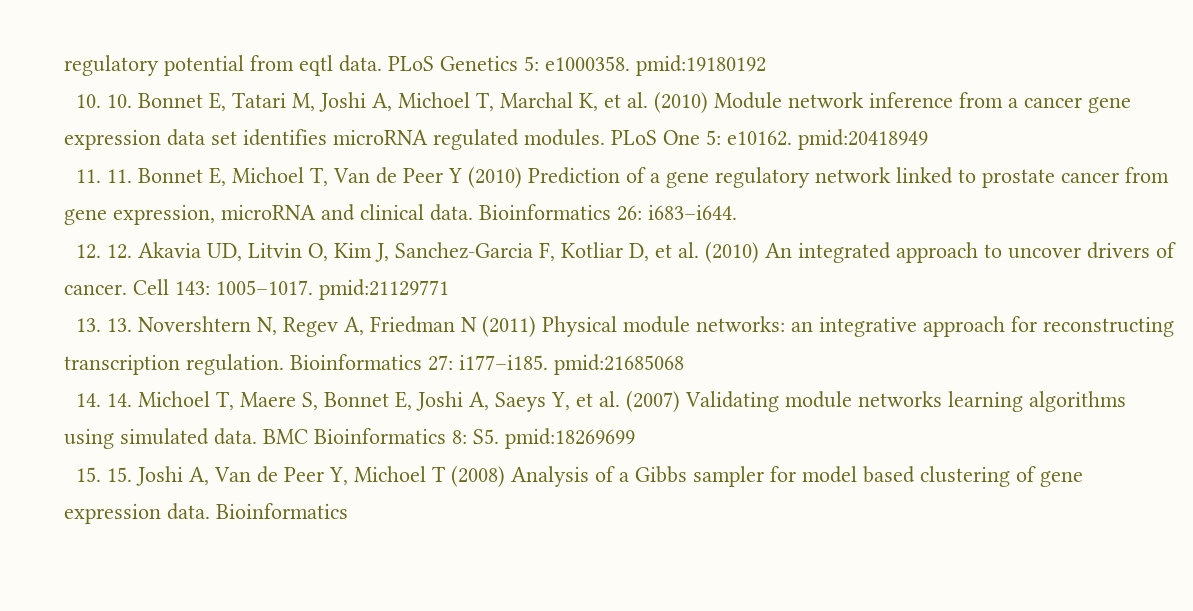regulatory potential from eqtl data. PLoS Genetics 5: e1000358. pmid:19180192
  10. 10. Bonnet E, Tatari M, Joshi A, Michoel T, Marchal K, et al. (2010) Module network inference from a cancer gene expression data set identifies microRNA regulated modules. PLoS One 5: e10162. pmid:20418949
  11. 11. Bonnet E, Michoel T, Van de Peer Y (2010) Prediction of a gene regulatory network linked to prostate cancer from gene expression, microRNA and clinical data. Bioinformatics 26: i683–i644.
  12. 12. Akavia UD, Litvin O, Kim J, Sanchez-Garcia F, Kotliar D, et al. (2010) An integrated approach to uncover drivers of cancer. Cell 143: 1005–1017. pmid:21129771
  13. 13. Novershtern N, Regev A, Friedman N (2011) Physical module networks: an integrative approach for reconstructing transcription regulation. Bioinformatics 27: i177–i185. pmid:21685068
  14. 14. Michoel T, Maere S, Bonnet E, Joshi A, Saeys Y, et al. (2007) Validating module networks learning algorithms using simulated data. BMC Bioinformatics 8: S5. pmid:18269699
  15. 15. Joshi A, Van de Peer Y, Michoel T (2008) Analysis of a Gibbs sampler for model based clustering of gene expression data. Bioinformatics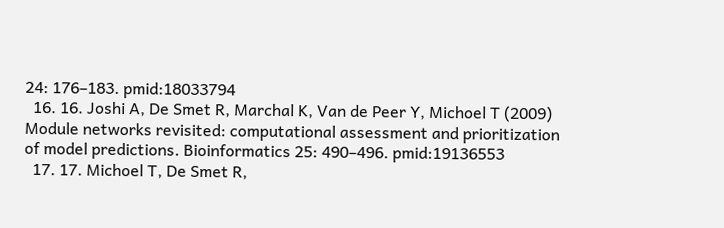24: 176–183. pmid:18033794
  16. 16. Joshi A, De Smet R, Marchal K, Van de Peer Y, Michoel T (2009) Module networks revisited: computational assessment and prioritization of model predictions. Bioinformatics 25: 490–496. pmid:19136553
  17. 17. Michoel T, De Smet R,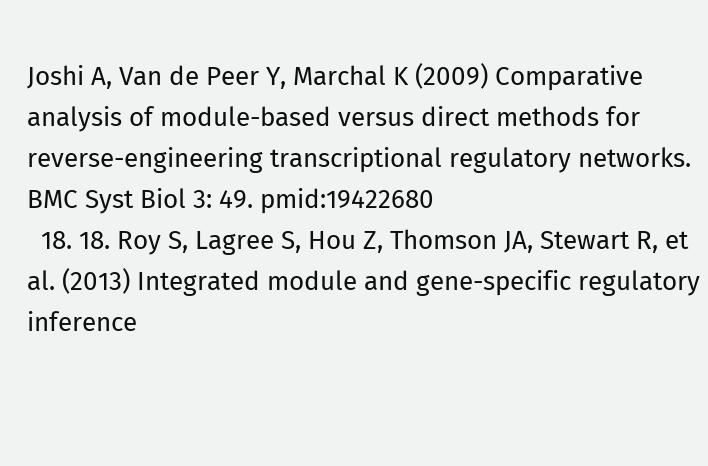Joshi A, Van de Peer Y, Marchal K (2009) Comparative analysis of module-based versus direct methods for reverse-engineering transcriptional regulatory networks. BMC Syst Biol 3: 49. pmid:19422680
  18. 18. Roy S, Lagree S, Hou Z, Thomson JA, Stewart R, et al. (2013) Integrated module and gene-specific regulatory inference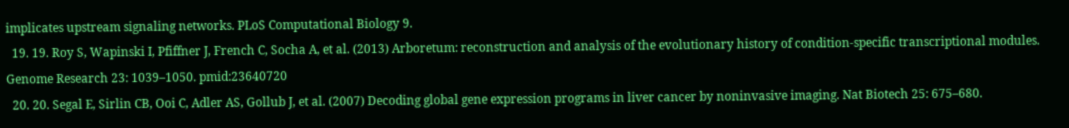implicates upstream signaling networks. PLoS Computational Biology 9.
  19. 19. Roy S, Wapinski I, Pfiffner J, French C, Socha A, et al. (2013) Arboretum: reconstruction and analysis of the evolutionary history of condition-specific transcriptional modules. Genome Research 23: 1039–1050. pmid:23640720
  20. 20. Segal E, Sirlin CB, Ooi C, Adler AS, Gollub J, et al. (2007) Decoding global gene expression programs in liver cancer by noninvasive imaging. Nat Biotech 25: 675–680.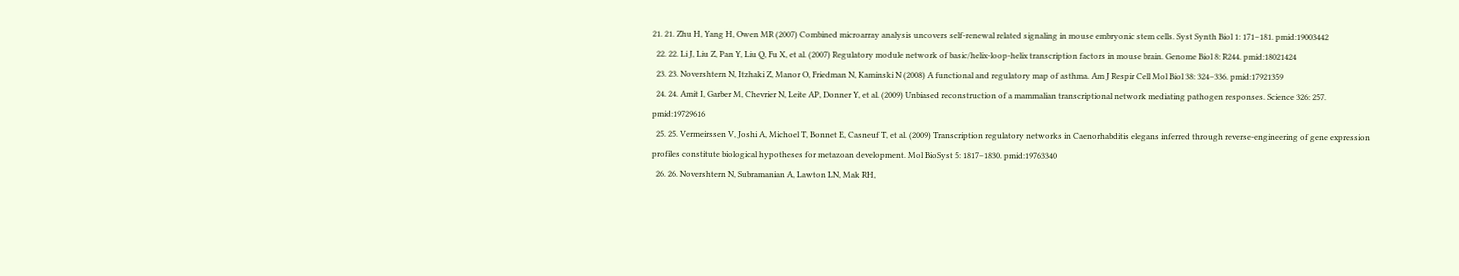21. 21. Zhu H, Yang H, Owen MR (2007) Combined microarray analysis uncovers self-renewal related signaling in mouse embryonic stem cells. Syst Synth Biol 1: 171–181. pmid:19003442
  22. 22. Li J, Liu Z, Pan Y, Liu Q, Fu X, et al. (2007) Regulatory module network of basic/helix-loop-helix transcription factors in mouse brain. Genome Biol 8: R244. pmid:18021424
  23. 23. Novershtern N, Itzhaki Z, Manor O, Friedman N, Kaminski N (2008) A functional and regulatory map of asthma. Am J Respir Cell Mol Biol 38: 324–336. pmid:17921359
  24. 24. Amit I, Garber M, Chevrier N, Leite AP, Donner Y, et al. (2009) Unbiased reconstruction of a mammalian transcriptional network mediating pathogen responses. Science 326: 257. pmid:19729616
  25. 25. Vermeirssen V, Joshi A, Michoel T, Bonnet E, Casneuf T, et al. (2009) Transcription regulatory networks in Caenorhabditis elegans inferred through reverse-engineering of gene expression profiles constitute biological hypotheses for metazoan development. Mol BioSyst 5: 1817–1830. pmid:19763340
  26. 26. Novershtern N, Subramanian A, Lawton LN, Mak RH,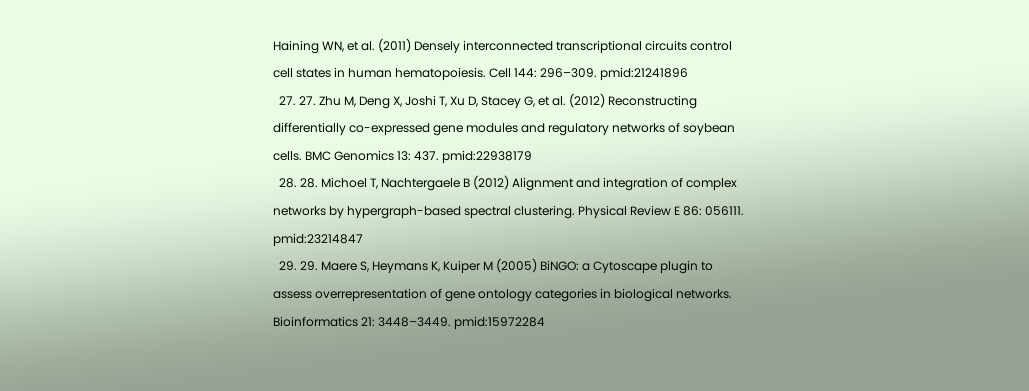Haining WN, et al. (2011) Densely interconnected transcriptional circuits control cell states in human hematopoiesis. Cell 144: 296–309. pmid:21241896
  27. 27. Zhu M, Deng X, Joshi T, Xu D, Stacey G, et al. (2012) Reconstructing differentially co-expressed gene modules and regulatory networks of soybean cells. BMC Genomics 13: 437. pmid:22938179
  28. 28. Michoel T, Nachtergaele B (2012) Alignment and integration of complex networks by hypergraph-based spectral clustering. Physical Review E 86: 056111. pmid:23214847
  29. 29. Maere S, Heymans K, Kuiper M (2005) BiNGO: a Cytoscape plugin to assess overrepresentation of gene ontology categories in biological networks. Bioinformatics 21: 3448–3449. pmid:15972284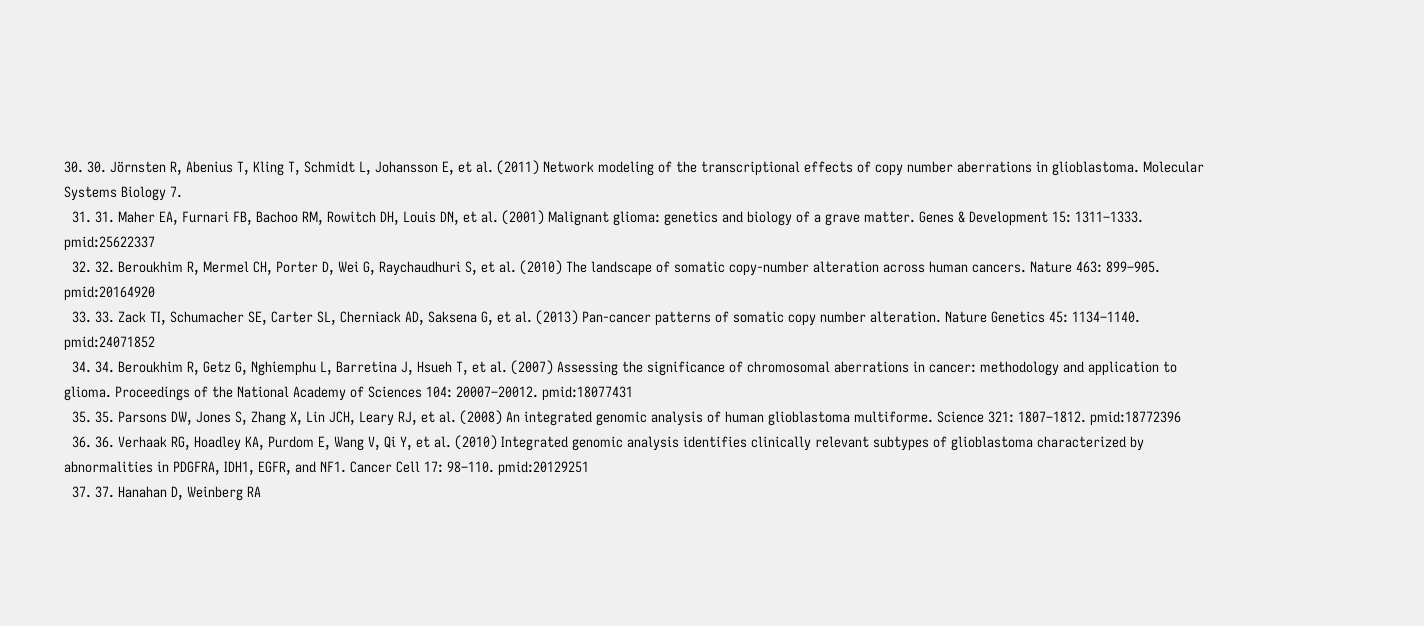30. 30. Jörnsten R, Abenius T, Kling T, Schmidt L, Johansson E, et al. (2011) Network modeling of the transcriptional effects of copy number aberrations in glioblastoma. Molecular Systems Biology 7.
  31. 31. Maher EA, Furnari FB, Bachoo RM, Rowitch DH, Louis DN, et al. (2001) Malignant glioma: genetics and biology of a grave matter. Genes & Development 15: 1311–1333. pmid:25622337
  32. 32. Beroukhim R, Mermel CH, Porter D, Wei G, Raychaudhuri S, et al. (2010) The landscape of somatic copy-number alteration across human cancers. Nature 463: 899–905. pmid:20164920
  33. 33. Zack TI, Schumacher SE, Carter SL, Cherniack AD, Saksena G, et al. (2013) Pan-cancer patterns of somatic copy number alteration. Nature Genetics 45: 1134–1140. pmid:24071852
  34. 34. Beroukhim R, Getz G, Nghiemphu L, Barretina J, Hsueh T, et al. (2007) Assessing the significance of chromosomal aberrations in cancer: methodology and application to glioma. Proceedings of the National Academy of Sciences 104: 20007–20012. pmid:18077431
  35. 35. Parsons DW, Jones S, Zhang X, Lin JCH, Leary RJ, et al. (2008) An integrated genomic analysis of human glioblastoma multiforme. Science 321: 1807–1812. pmid:18772396
  36. 36. Verhaak RG, Hoadley KA, Purdom E, Wang V, Qi Y, et al. (2010) Integrated genomic analysis identifies clinically relevant subtypes of glioblastoma characterized by abnormalities in PDGFRA, IDH1, EGFR, and NF1. Cancer Cell 17: 98–110. pmid:20129251
  37. 37. Hanahan D, Weinberg RA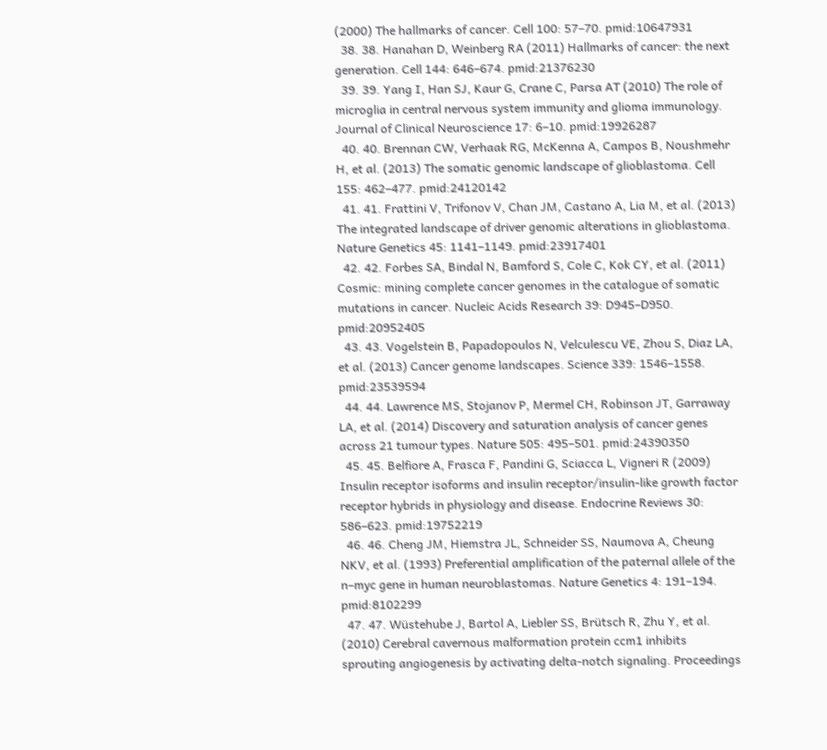(2000) The hallmarks of cancer. Cell 100: 57–70. pmid:10647931
  38. 38. Hanahan D, Weinberg RA (2011) Hallmarks of cancer: the next generation. Cell 144: 646–674. pmid:21376230
  39. 39. Yang I, Han SJ, Kaur G, Crane C, Parsa AT (2010) The role of microglia in central nervous system immunity and glioma immunology. Journal of Clinical Neuroscience 17: 6–10. pmid:19926287
  40. 40. Brennan CW, Verhaak RG, McKenna A, Campos B, Noushmehr H, et al. (2013) The somatic genomic landscape of glioblastoma. Cell 155: 462–477. pmid:24120142
  41. 41. Frattini V, Trifonov V, Chan JM, Castano A, Lia M, et al. (2013) The integrated landscape of driver genomic alterations in glioblastoma. Nature Genetics 45: 1141–1149. pmid:23917401
  42. 42. Forbes SA, Bindal N, Bamford S, Cole C, Kok CY, et al. (2011) Cosmic: mining complete cancer genomes in the catalogue of somatic mutations in cancer. Nucleic Acids Research 39: D945–D950. pmid:20952405
  43. 43. Vogelstein B, Papadopoulos N, Velculescu VE, Zhou S, Diaz LA, et al. (2013) Cancer genome landscapes. Science 339: 1546–1558. pmid:23539594
  44. 44. Lawrence MS, Stojanov P, Mermel CH, Robinson JT, Garraway LA, et al. (2014) Discovery and saturation analysis of cancer genes across 21 tumour types. Nature 505: 495–501. pmid:24390350
  45. 45. Belfiore A, Frasca F, Pandini G, Sciacca L, Vigneri R (2009) Insulin receptor isoforms and insulin receptor/insulin-like growth factor receptor hybrids in physiology and disease. Endocrine Reviews 30: 586–623. pmid:19752219
  46. 46. Cheng JM, Hiemstra JL, Schneider SS, Naumova A, Cheung NKV, et al. (1993) Preferential amplification of the paternal allele of the n–myc gene in human neuroblastomas. Nature Genetics 4: 191–194. pmid:8102299
  47. 47. Wüstehube J, Bartol A, Liebler SS, Brütsch R, Zhu Y, et al. (2010) Cerebral cavernous malformation protein ccm1 inhibits sprouting angiogenesis by activating delta-notch signaling. Proceedings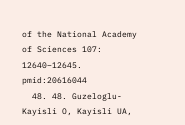of the National Academy of Sciences 107: 12640–12645. pmid:20616044
  48. 48. Guzeloglu-Kayisli O, Kayisli UA,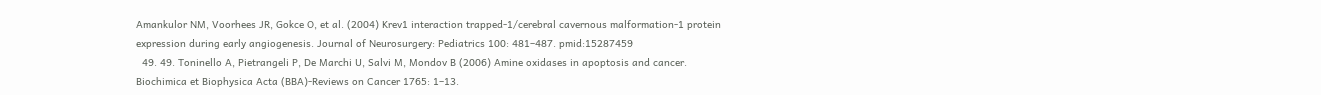Amankulor NM, Voorhees JR, Gokce O, et al. (2004) Krev1 interaction trapped-1/cerebral cavernous malformation-1 protein expression during early angiogenesis. Journal of Neurosurgery: Pediatrics 100: 481–487. pmid:15287459
  49. 49. Toninello A, Pietrangeli P, De Marchi U, Salvi M, Mondov B (2006) Amine oxidases in apoptosis and cancer. Biochimica et Biophysica Acta (BBA)-Reviews on Cancer 1765: 1–13.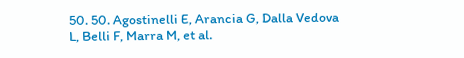50. 50. Agostinelli E, Arancia G, Dalla Vedova L, Belli F, Marra M, et al.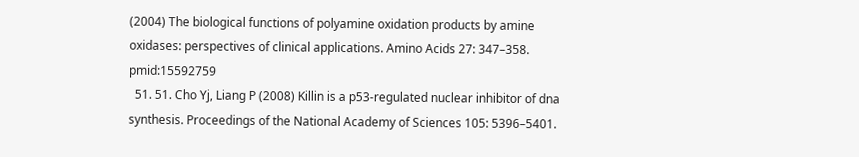(2004) The biological functions of polyamine oxidation products by amine oxidases: perspectives of clinical applications. Amino Acids 27: 347–358. pmid:15592759
  51. 51. Cho Yj, Liang P (2008) Killin is a p53-regulated nuclear inhibitor of dna synthesis. Proceedings of the National Academy of Sciences 105: 5396–5401.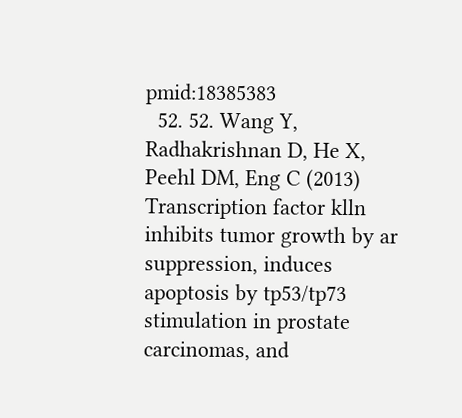pmid:18385383
  52. 52. Wang Y, Radhakrishnan D, He X, Peehl DM, Eng C (2013) Transcription factor klln inhibits tumor growth by ar suppression, induces apoptosis by tp53/tp73 stimulation in prostate carcinomas, and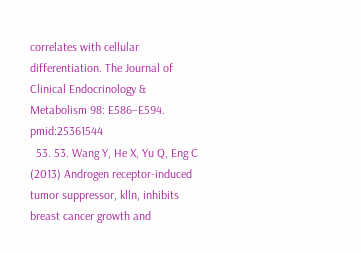correlates with cellular differentiation. The Journal of Clinical Endocrinology & Metabolism 98: E586–E594. pmid:25361544
  53. 53. Wang Y, He X, Yu Q, Eng C (2013) Androgen receptor-induced tumor suppressor, klln, inhibits breast cancer growth and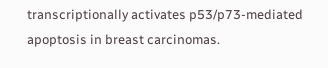transcriptionally activates p53/p73-mediated apoptosis in breast carcinomas.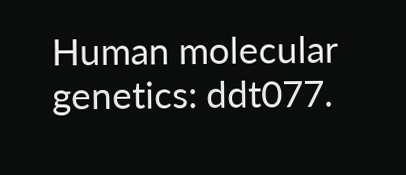Human molecular genetics: ddt077.